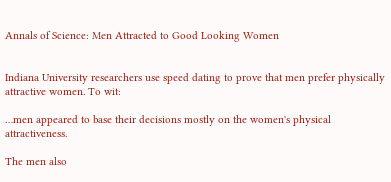Annals of Science: Men Attracted to Good Looking Women


Indiana University researchers use speed dating to prove that men prefer physically attractive women. To wit:

…men appeared to base their decisions mostly on the women's physical attractiveness.

The men also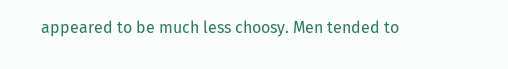appeared to be much less choosy. Men tended to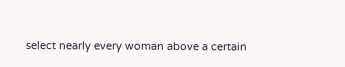select nearly every woman above a certain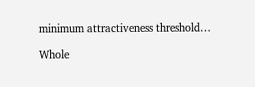minimum attractiveness threshold…

Whole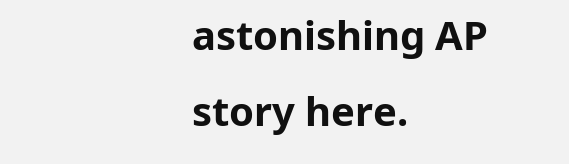astonishing AP story here.